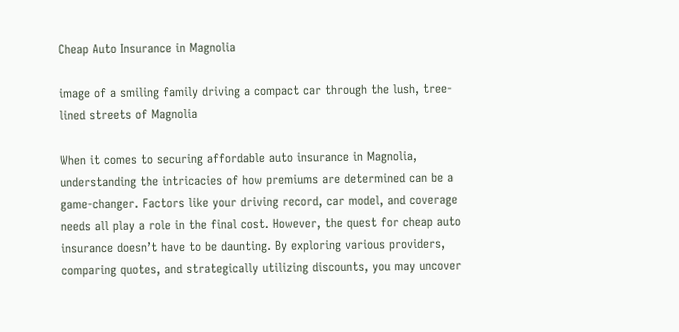Cheap Auto Insurance in Magnolia

image of a smiling family driving a compact car through the lush, tree-lined streets of Magnolia

When it comes to securing affordable auto insurance in Magnolia, understanding the intricacies of how premiums are determined can be a game-changer. Factors like your driving record, car model, and coverage needs all play a role in the final cost. However, the quest for cheap auto insurance doesn’t have to be daunting. By exploring various providers, comparing quotes, and strategically utilizing discounts, you may uncover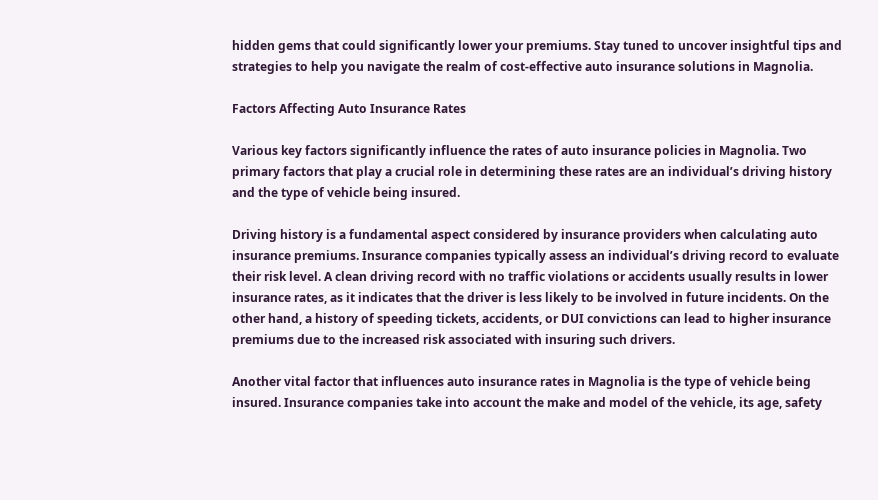hidden gems that could significantly lower your premiums. Stay tuned to uncover insightful tips and strategies to help you navigate the realm of cost-effective auto insurance solutions in Magnolia.

Factors Affecting Auto Insurance Rates

Various key factors significantly influence the rates of auto insurance policies in Magnolia. Two primary factors that play a crucial role in determining these rates are an individual’s driving history and the type of vehicle being insured.

Driving history is a fundamental aspect considered by insurance providers when calculating auto insurance premiums. Insurance companies typically assess an individual’s driving record to evaluate their risk level. A clean driving record with no traffic violations or accidents usually results in lower insurance rates, as it indicates that the driver is less likely to be involved in future incidents. On the other hand, a history of speeding tickets, accidents, or DUI convictions can lead to higher insurance premiums due to the increased risk associated with insuring such drivers.

Another vital factor that influences auto insurance rates in Magnolia is the type of vehicle being insured. Insurance companies take into account the make and model of the vehicle, its age, safety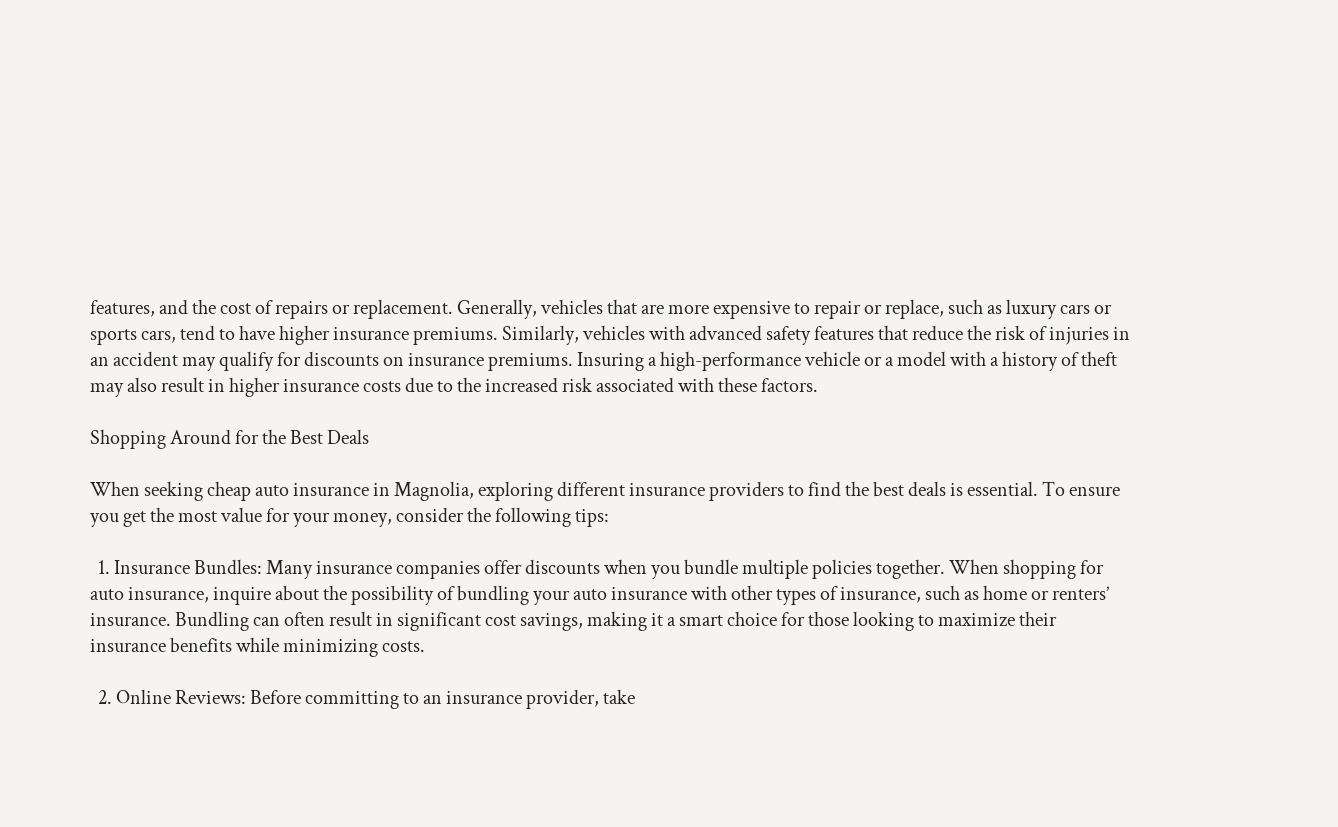features, and the cost of repairs or replacement. Generally, vehicles that are more expensive to repair or replace, such as luxury cars or sports cars, tend to have higher insurance premiums. Similarly, vehicles with advanced safety features that reduce the risk of injuries in an accident may qualify for discounts on insurance premiums. Insuring a high-performance vehicle or a model with a history of theft may also result in higher insurance costs due to the increased risk associated with these factors.

Shopping Around for the Best Deals

When seeking cheap auto insurance in Magnolia, exploring different insurance providers to find the best deals is essential. To ensure you get the most value for your money, consider the following tips:

  1. Insurance Bundles: Many insurance companies offer discounts when you bundle multiple policies together. When shopping for auto insurance, inquire about the possibility of bundling your auto insurance with other types of insurance, such as home or renters’ insurance. Bundling can often result in significant cost savings, making it a smart choice for those looking to maximize their insurance benefits while minimizing costs.

  2. Online Reviews: Before committing to an insurance provider, take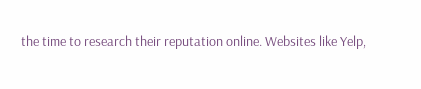the time to research their reputation online. Websites like Yelp,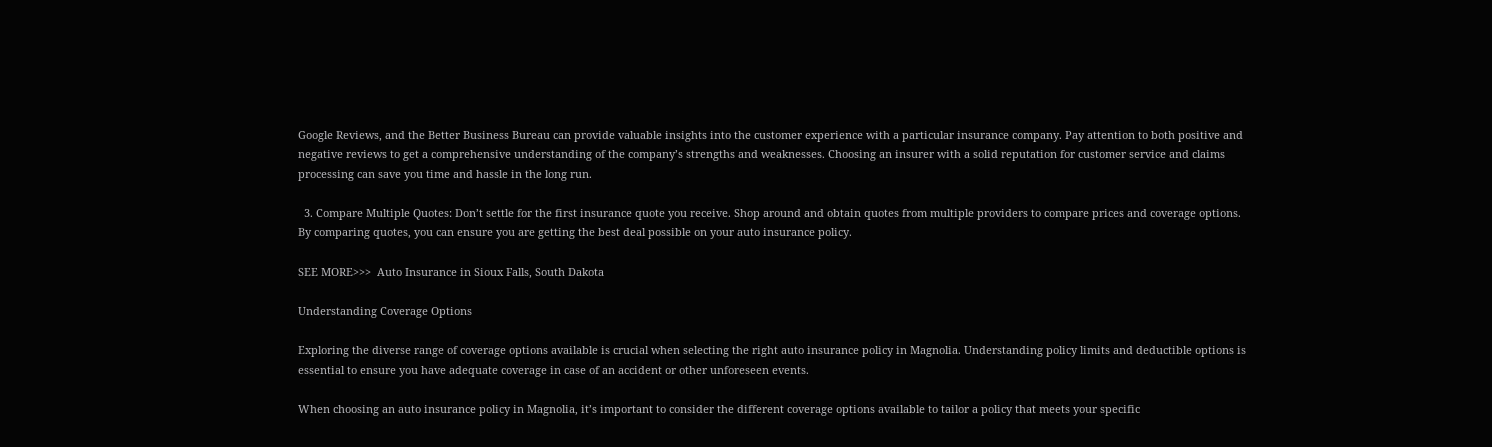Google Reviews, and the Better Business Bureau can provide valuable insights into the customer experience with a particular insurance company. Pay attention to both positive and negative reviews to get a comprehensive understanding of the company’s strengths and weaknesses. Choosing an insurer with a solid reputation for customer service and claims processing can save you time and hassle in the long run.

  3. Compare Multiple Quotes: Don’t settle for the first insurance quote you receive. Shop around and obtain quotes from multiple providers to compare prices and coverage options. By comparing quotes, you can ensure you are getting the best deal possible on your auto insurance policy.

SEE MORE>>>  Auto Insurance in Sioux Falls, South Dakota

Understanding Coverage Options

Exploring the diverse range of coverage options available is crucial when selecting the right auto insurance policy in Magnolia. Understanding policy limits and deductible options is essential to ensure you have adequate coverage in case of an accident or other unforeseen events.

When choosing an auto insurance policy in Magnolia, it’s important to consider the different coverage options available to tailor a policy that meets your specific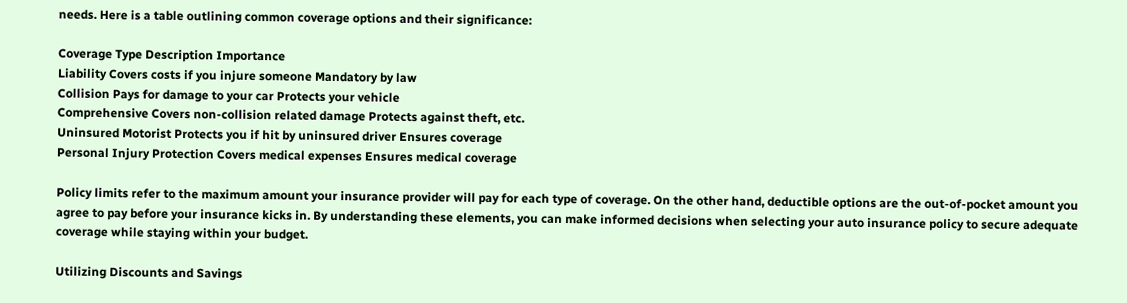needs. Here is a table outlining common coverage options and their significance:

Coverage Type Description Importance
Liability Covers costs if you injure someone Mandatory by law
Collision Pays for damage to your car Protects your vehicle
Comprehensive Covers non-collision related damage Protects against theft, etc.
Uninsured Motorist Protects you if hit by uninsured driver Ensures coverage
Personal Injury Protection Covers medical expenses Ensures medical coverage

Policy limits refer to the maximum amount your insurance provider will pay for each type of coverage. On the other hand, deductible options are the out-of-pocket amount you agree to pay before your insurance kicks in. By understanding these elements, you can make informed decisions when selecting your auto insurance policy to secure adequate coverage while staying within your budget.

Utilizing Discounts and Savings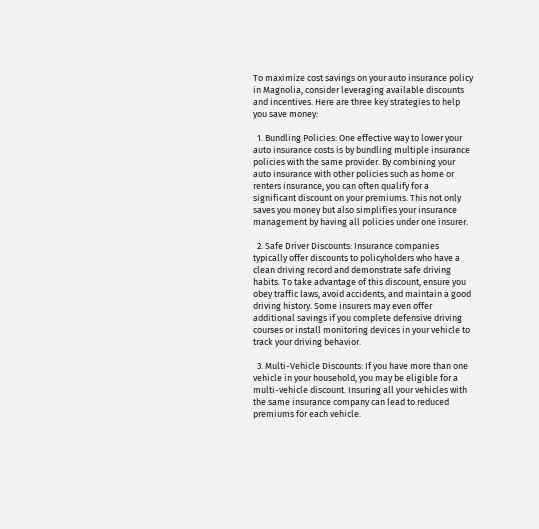To maximize cost savings on your auto insurance policy in Magnolia, consider leveraging available discounts and incentives. Here are three key strategies to help you save money:

  1. Bundling Policies: One effective way to lower your auto insurance costs is by bundling multiple insurance policies with the same provider. By combining your auto insurance with other policies such as home or renters insurance, you can often qualify for a significant discount on your premiums. This not only saves you money but also simplifies your insurance management by having all policies under one insurer.

  2. Safe Driver Discounts: Insurance companies typically offer discounts to policyholders who have a clean driving record and demonstrate safe driving habits. To take advantage of this discount, ensure you obey traffic laws, avoid accidents, and maintain a good driving history. Some insurers may even offer additional savings if you complete defensive driving courses or install monitoring devices in your vehicle to track your driving behavior.

  3. Multi-Vehicle Discounts: If you have more than one vehicle in your household, you may be eligible for a multi-vehicle discount. Insuring all your vehicles with the same insurance company can lead to reduced premiums for each vehicle.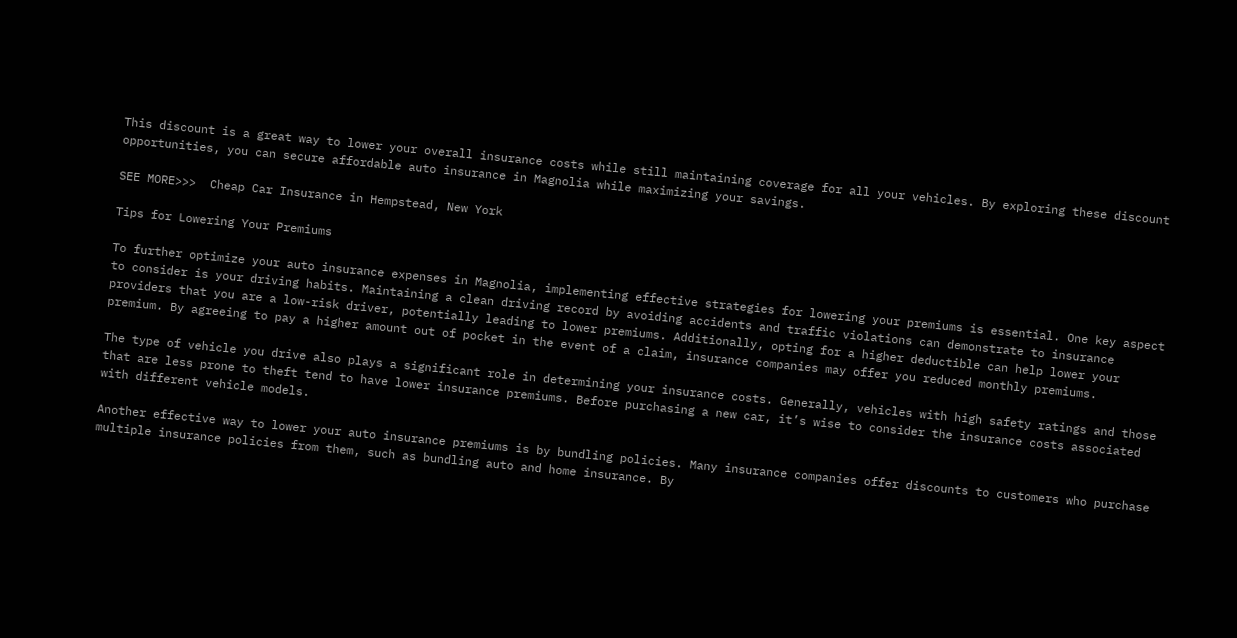This discount is a great way to lower your overall insurance costs while still maintaining coverage for all your vehicles. By exploring these discount opportunities, you can secure affordable auto insurance in Magnolia while maximizing your savings.

SEE MORE>>>  Cheap Car Insurance in Hempstead, New York

Tips for Lowering Your Premiums

To further optimize your auto insurance expenses in Magnolia, implementing effective strategies for lowering your premiums is essential. One key aspect to consider is your driving habits. Maintaining a clean driving record by avoiding accidents and traffic violations can demonstrate to insurance providers that you are a low-risk driver, potentially leading to lower premiums. Additionally, opting for a higher deductible can help lower your premium. By agreeing to pay a higher amount out of pocket in the event of a claim, insurance companies may offer you reduced monthly premiums.

The type of vehicle you drive also plays a significant role in determining your insurance costs. Generally, vehicles with high safety ratings and those that are less prone to theft tend to have lower insurance premiums. Before purchasing a new car, it’s wise to consider the insurance costs associated with different vehicle models.

Another effective way to lower your auto insurance premiums is by bundling policies. Many insurance companies offer discounts to customers who purchase multiple insurance policies from them, such as bundling auto and home insurance. By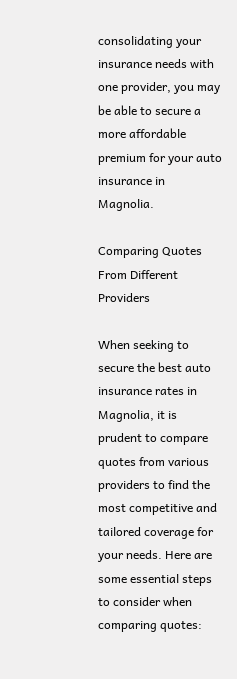consolidating your insurance needs with one provider, you may be able to secure a more affordable premium for your auto insurance in Magnolia.

Comparing Quotes From Different Providers

When seeking to secure the best auto insurance rates in Magnolia, it is prudent to compare quotes from various providers to find the most competitive and tailored coverage for your needs. Here are some essential steps to consider when comparing quotes: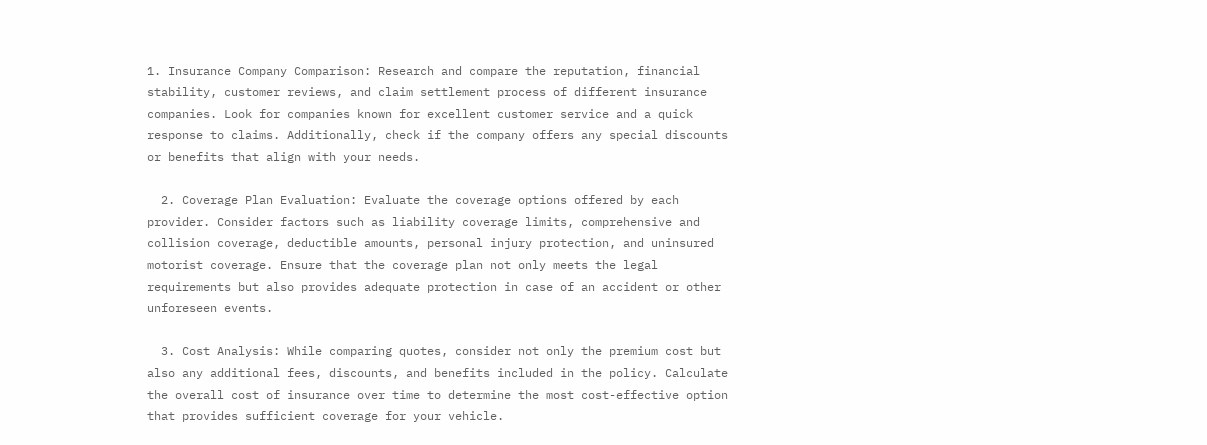1. Insurance Company Comparison: Research and compare the reputation, financial stability, customer reviews, and claim settlement process of different insurance companies. Look for companies known for excellent customer service and a quick response to claims. Additionally, check if the company offers any special discounts or benefits that align with your needs.

  2. Coverage Plan Evaluation: Evaluate the coverage options offered by each provider. Consider factors such as liability coverage limits, comprehensive and collision coverage, deductible amounts, personal injury protection, and uninsured motorist coverage. Ensure that the coverage plan not only meets the legal requirements but also provides adequate protection in case of an accident or other unforeseen events.

  3. Cost Analysis: While comparing quotes, consider not only the premium cost but also any additional fees, discounts, and benefits included in the policy. Calculate the overall cost of insurance over time to determine the most cost-effective option that provides sufficient coverage for your vehicle.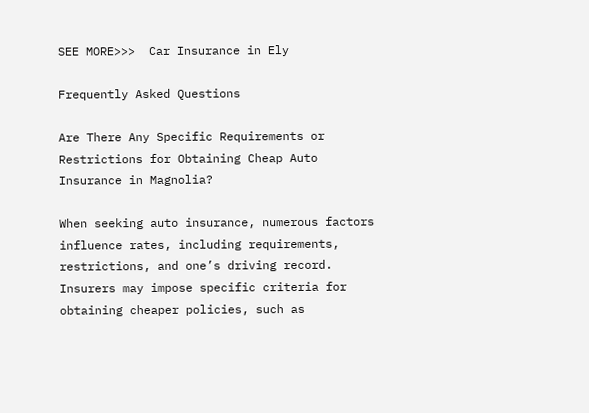SEE MORE>>>  Car Insurance in Ely

Frequently Asked Questions

Are There Any Specific Requirements or Restrictions for Obtaining Cheap Auto Insurance in Magnolia?

When seeking auto insurance, numerous factors influence rates, including requirements, restrictions, and one’s driving record. Insurers may impose specific criteria for obtaining cheaper policies, such as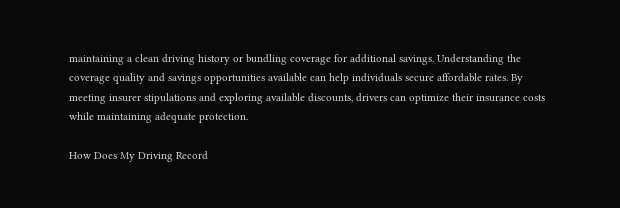maintaining a clean driving history or bundling coverage for additional savings. Understanding the coverage quality and savings opportunities available can help individuals secure affordable rates. By meeting insurer stipulations and exploring available discounts, drivers can optimize their insurance costs while maintaining adequate protection.

How Does My Driving Record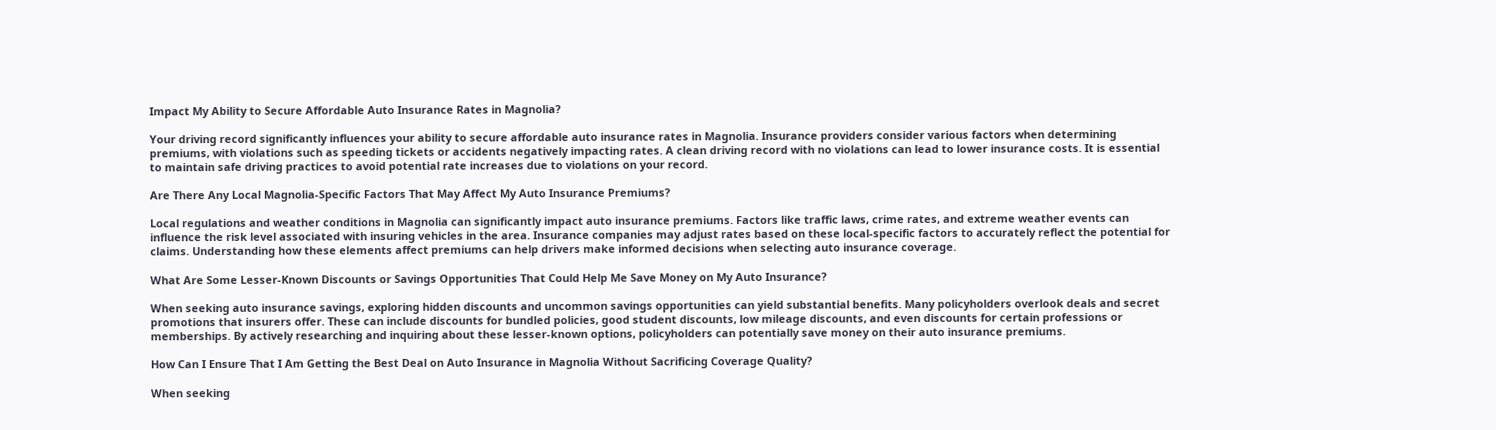Impact My Ability to Secure Affordable Auto Insurance Rates in Magnolia?

Your driving record significantly influences your ability to secure affordable auto insurance rates in Magnolia. Insurance providers consider various factors when determining premiums, with violations such as speeding tickets or accidents negatively impacting rates. A clean driving record with no violations can lead to lower insurance costs. It is essential to maintain safe driving practices to avoid potential rate increases due to violations on your record.

Are There Any Local Magnolia-Specific Factors That May Affect My Auto Insurance Premiums?

Local regulations and weather conditions in Magnolia can significantly impact auto insurance premiums. Factors like traffic laws, crime rates, and extreme weather events can influence the risk level associated with insuring vehicles in the area. Insurance companies may adjust rates based on these local-specific factors to accurately reflect the potential for claims. Understanding how these elements affect premiums can help drivers make informed decisions when selecting auto insurance coverage.

What Are Some Lesser-Known Discounts or Savings Opportunities That Could Help Me Save Money on My Auto Insurance?

When seeking auto insurance savings, exploring hidden discounts and uncommon savings opportunities can yield substantial benefits. Many policyholders overlook deals and secret promotions that insurers offer. These can include discounts for bundled policies, good student discounts, low mileage discounts, and even discounts for certain professions or memberships. By actively researching and inquiring about these lesser-known options, policyholders can potentially save money on their auto insurance premiums.

How Can I Ensure That I Am Getting the Best Deal on Auto Insurance in Magnolia Without Sacrificing Coverage Quality?

When seeking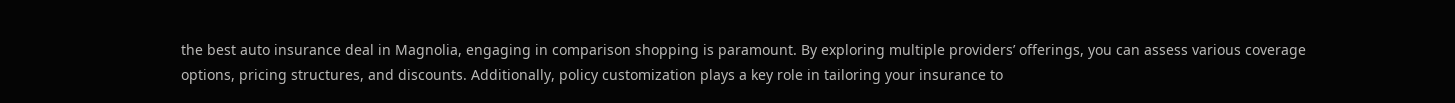the best auto insurance deal in Magnolia, engaging in comparison shopping is paramount. By exploring multiple providers’ offerings, you can assess various coverage options, pricing structures, and discounts. Additionally, policy customization plays a key role in tailoring your insurance to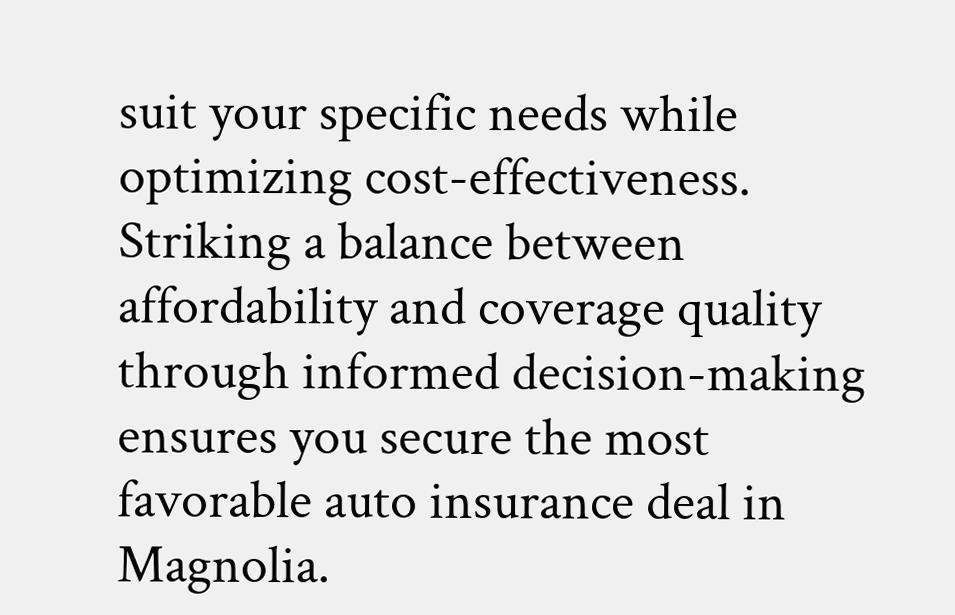suit your specific needs while optimizing cost-effectiveness. Striking a balance between affordability and coverage quality through informed decision-making ensures you secure the most favorable auto insurance deal in Magnolia.